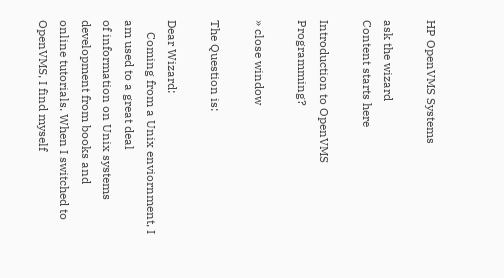HP OpenVMS Systems

ask the wizard
Content starts here

Introduction to OpenVMS Programming?

» close window

The Question is:

Dear Wizard:
    Coming from a Unix enviornment, I am used to a great deal
of information on Unix systems development from books and
online tutorials. When I switched to OpenVMS, I find myself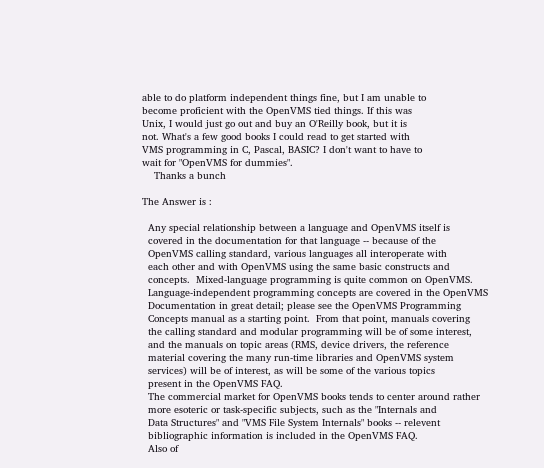able to do platform independent things fine, but I am unable to
become proficient with the OpenVMS tied things. If this was
Unix, I would just go out and buy an O'Reilly book, but it is
not. What's a few good books I could read to get started with
VMS programming in C, Pascal, BASIC? I don't want to have to
wait for "OpenVMS for dummies".
    Thanks a bunch

The Answer is :

  Any special relationship between a language and OpenVMS itself is
  covered in the documentation for that language -- because of the
  OpenVMS calling standard, various languages all interoperate with
  each other and with OpenVMS using the same basic constructs and
  concepts.  Mixed-language programming is quite common on OpenVMS.
  Language-independent programming concepts are covered in the OpenVMS
  Documentation in great detail; please see the OpenVMS Programming
  Concepts manual as a starting point.  From that point, manuals covering
  the calling standard and modular programming will be of some interest,
  and the manuals on topic areas (RMS, device drivers, the reference
  material covering the many run-time libraries and OpenVMS system
  services) will be of interest, as will be some of the various topics
  present in the OpenVMS FAQ.
  The commercial market for OpenVMS books tends to center around rather
  more esoteric or task-specific subjects, such as the "Internals and
  Data Structures" and "VMS File System Internals" books -- relevent
  bibliographic information is included in the OpenVMS FAQ.
  Also of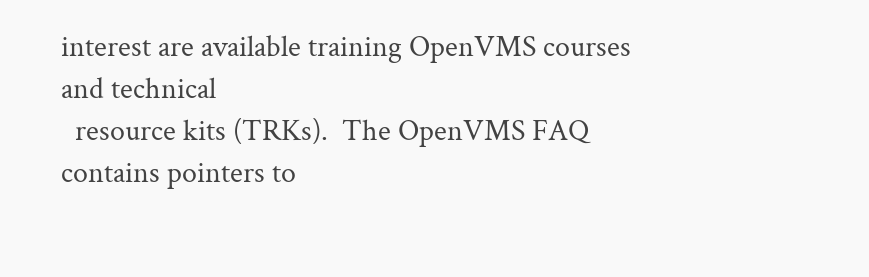interest are available training OpenVMS courses and technical
  resource kits (TRKs).  The OpenVMS FAQ contains pointers to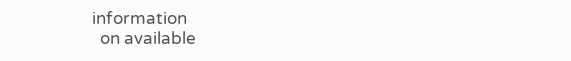information
  on available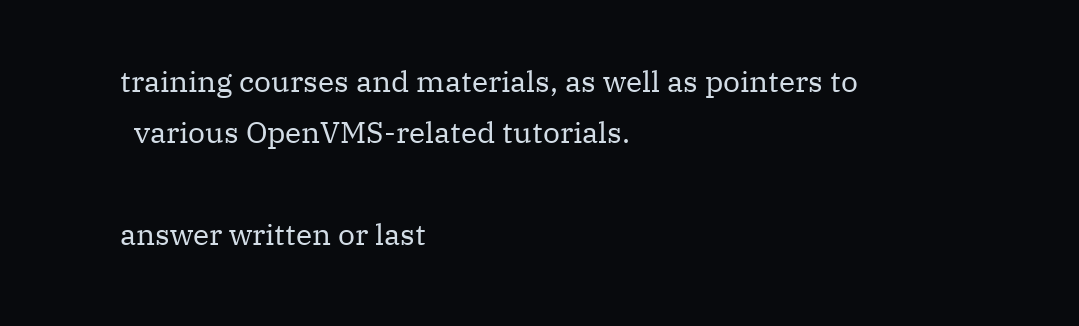training courses and materials, as well as pointers to
  various OpenVMS-related tutorials.

answer written or last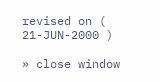revised on ( 21-JUN-2000 )

» close window